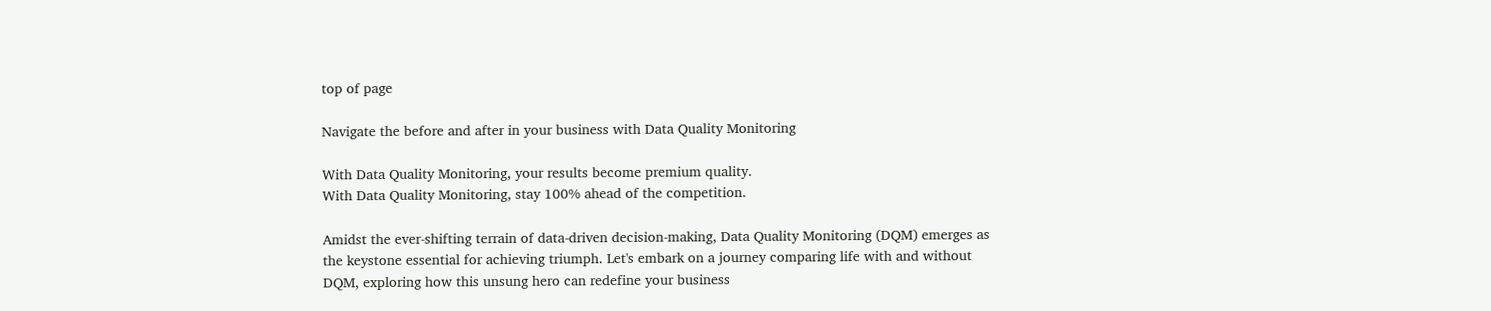top of page

Navigate the before and after in your business with Data Quality Monitoring

With Data Quality Monitoring, your results become premium quality.
With Data Quality Monitoring, stay 100% ahead of the competition.

Amidst the ever-shifting terrain of data-driven decision-making, Data Quality Monitoring (DQM) emerges as the keystone essential for achieving triumph. Let's embark on a journey comparing life with and without DQM, exploring how this unsung hero can redefine your business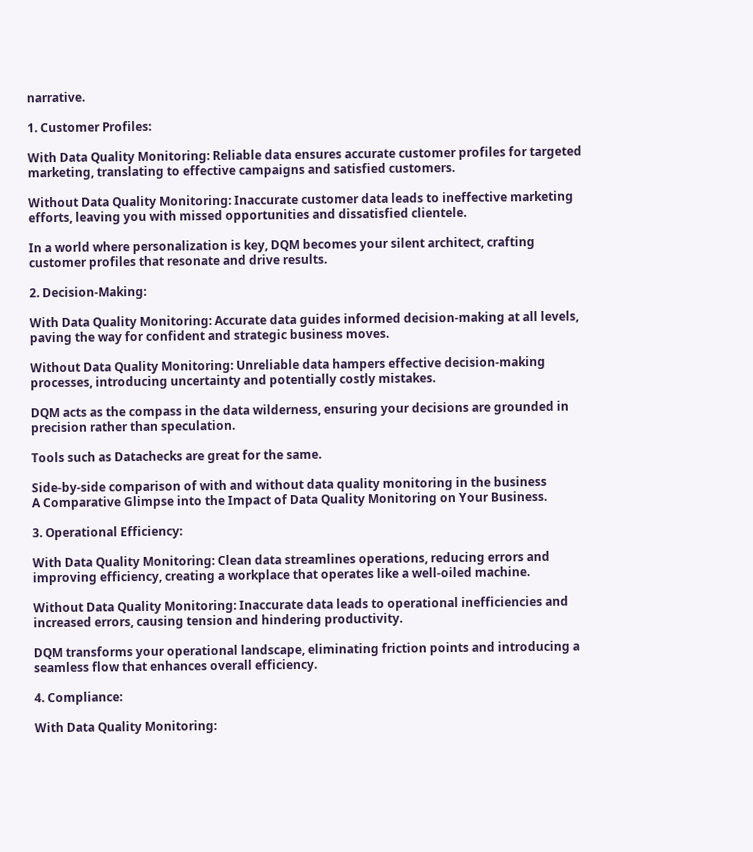narrative.

1. Customer Profiles:

With Data Quality Monitoring: Reliable data ensures accurate customer profiles for targeted marketing, translating to effective campaigns and satisfied customers.

Without Data Quality Monitoring: Inaccurate customer data leads to ineffective marketing efforts, leaving you with missed opportunities and dissatisfied clientele.

In a world where personalization is key, DQM becomes your silent architect, crafting customer profiles that resonate and drive results.

2. Decision-Making:

With Data Quality Monitoring: Accurate data guides informed decision-making at all levels, paving the way for confident and strategic business moves.

Without Data Quality Monitoring: Unreliable data hampers effective decision-making processes, introducing uncertainty and potentially costly mistakes.

DQM acts as the compass in the data wilderness, ensuring your decisions are grounded in precision rather than speculation.

Tools such as Datachecks are great for the same.

Side-by-side comparison of with and without data quality monitoring in the business
A Comparative Glimpse into the Impact of Data Quality Monitoring on Your Business.

3. Operational Efficiency:

With Data Quality Monitoring: Clean data streamlines operations, reducing errors and improving efficiency, creating a workplace that operates like a well-oiled machine.

Without Data Quality Monitoring: Inaccurate data leads to operational inefficiencies and increased errors, causing tension and hindering productivity.

DQM transforms your operational landscape, eliminating friction points and introducing a seamless flow that enhances overall efficiency.

4. Compliance:

With Data Quality Monitoring: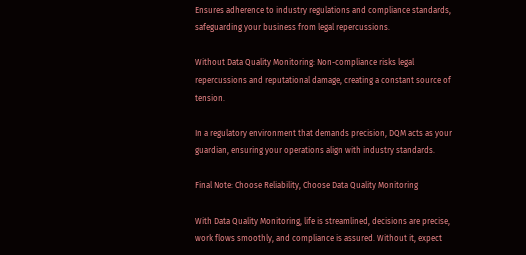Ensures adherence to industry regulations and compliance standards, safeguarding your business from legal repercussions.

Without Data Quality Monitoring: Non-compliance risks legal repercussions and reputational damage, creating a constant source of tension.

In a regulatory environment that demands precision, DQM acts as your guardian, ensuring your operations align with industry standards.

Final Note: Choose Reliability, Choose Data Quality Monitoring

With Data Quality Monitoring, life is streamlined, decisions are precise, work flows smoothly, and compliance is assured. Without it, expect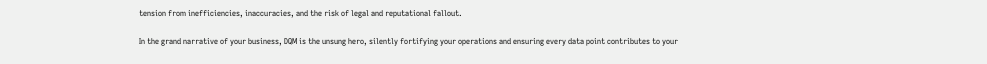tension from inefficiencies, inaccuracies, and the risk of legal and reputational fallout.

In the grand narrative of your business, DQM is the unsung hero, silently fortifying your operations and ensuring every data point contributes to your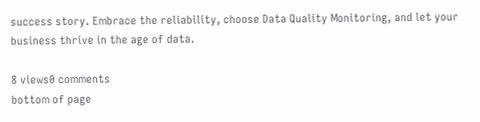success story. Embrace the reliability, choose Data Quality Monitoring, and let your business thrive in the age of data.

8 views0 comments
bottom of page